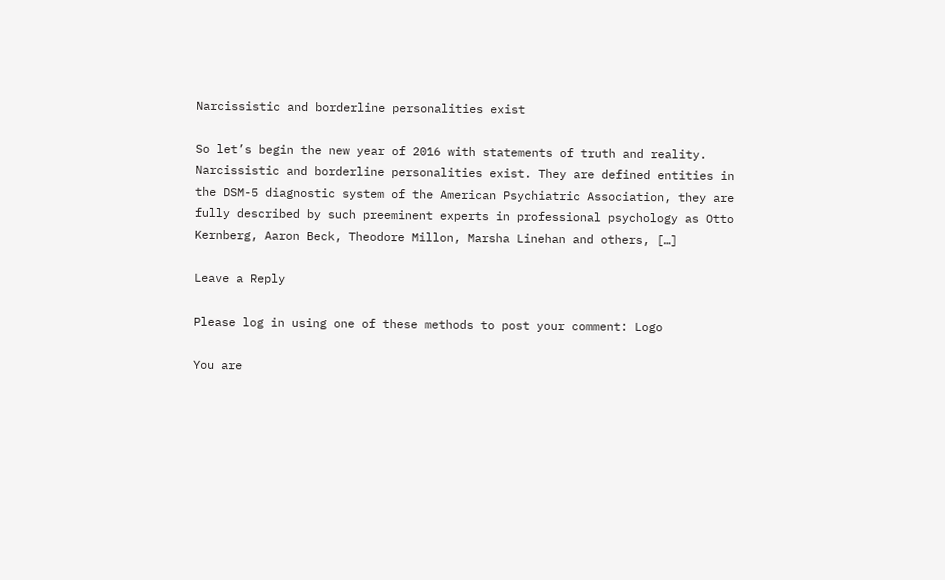Narcissistic and borderline personalities exist

So let’s begin the new year of 2016 with statements of truth and reality. Narcissistic and borderline personalities exist. They are defined entities in the DSM-5 diagnostic system of the American Psychiatric Association, they are fully described by such preeminent experts in professional psychology as Otto Kernberg, Aaron Beck, Theodore Millon, Marsha Linehan and others, […]

Leave a Reply

Please log in using one of these methods to post your comment: Logo

You are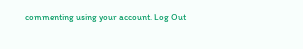commenting using your account. Log Out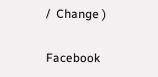/  Change )

Facebook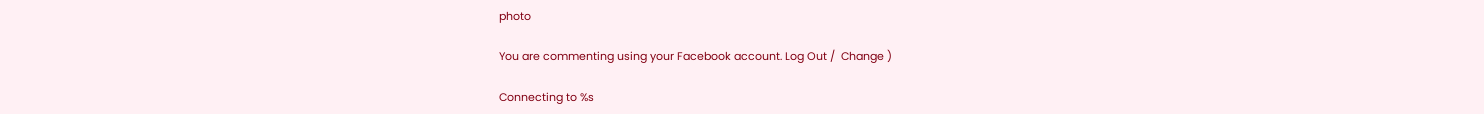photo

You are commenting using your Facebook account. Log Out /  Change )

Connecting to %s